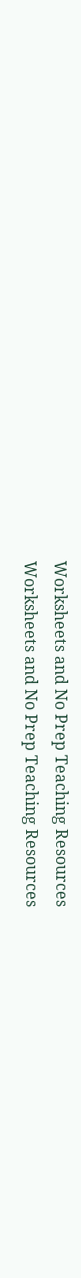Worksheets and No Prep Teaching Resources
Worksheets and No Prep Teaching Resources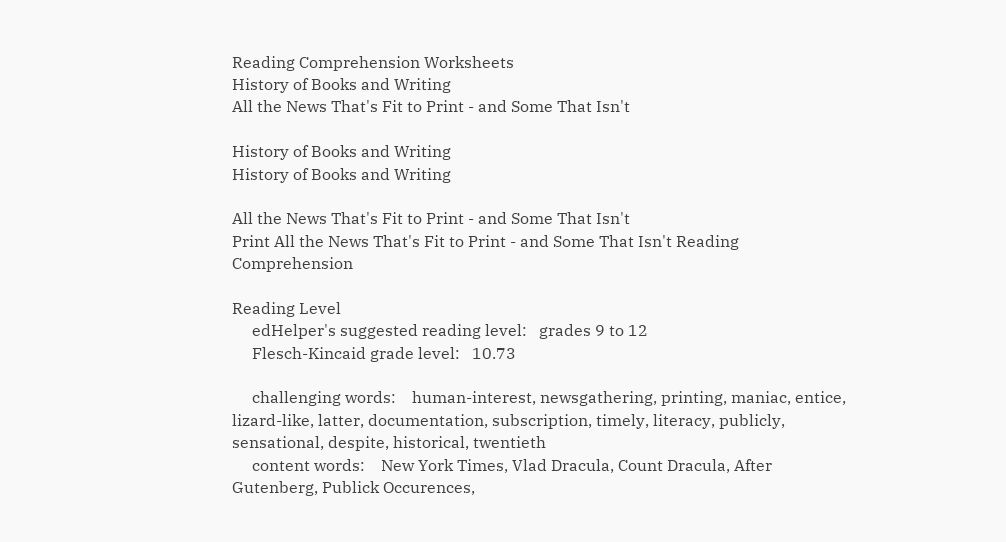Reading Comprehension Worksheets
History of Books and Writing
All the News That's Fit to Print - and Some That Isn't

History of Books and Writing
History of Books and Writing

All the News That's Fit to Print - and Some That Isn't
Print All the News That's Fit to Print - and Some That Isn't Reading Comprehension

Reading Level
     edHelper's suggested reading level:   grades 9 to 12
     Flesch-Kincaid grade level:   10.73

     challenging words:    human-interest, newsgathering, printing, maniac, entice, lizard-like, latter, documentation, subscription, timely, literacy, publicly, sensational, despite, historical, twentieth
     content words:    New York Times, Vlad Dracula, Count Dracula, After Gutenberg, Publick Occurences,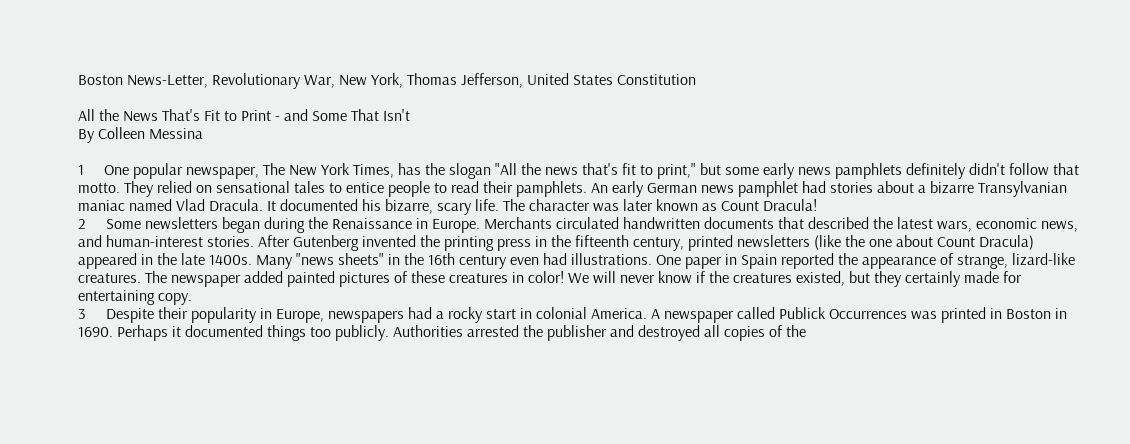Boston News-Letter, Revolutionary War, New York, Thomas Jefferson, United States Constitution

All the News That's Fit to Print - and Some That Isn't
By Colleen Messina

1     One popular newspaper, The New York Times, has the slogan "All the news that's fit to print," but some early news pamphlets definitely didn't follow that motto. They relied on sensational tales to entice people to read their pamphlets. An early German news pamphlet had stories about a bizarre Transylvanian maniac named Vlad Dracula. It documented his bizarre, scary life. The character was later known as Count Dracula!
2     Some newsletters began during the Renaissance in Europe. Merchants circulated handwritten documents that described the latest wars, economic news, and human-interest stories. After Gutenberg invented the printing press in the fifteenth century, printed newsletters (like the one about Count Dracula) appeared in the late 1400s. Many "news sheets" in the 16th century even had illustrations. One paper in Spain reported the appearance of strange, lizard-like creatures. The newspaper added painted pictures of these creatures in color! We will never know if the creatures existed, but they certainly made for entertaining copy.
3     Despite their popularity in Europe, newspapers had a rocky start in colonial America. A newspaper called Publick Occurrences was printed in Boston in 1690. Perhaps it documented things too publicly. Authorities arrested the publisher and destroyed all copies of the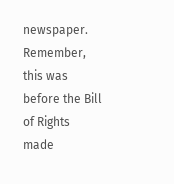newspaper. Remember, this was before the Bill of Rights made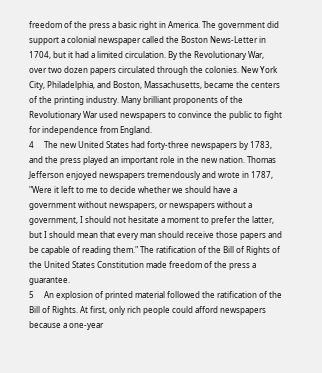freedom of the press a basic right in America. The government did support a colonial newspaper called the Boston News-Letter in 1704, but it had a limited circulation. By the Revolutionary War, over two dozen papers circulated through the colonies. New York City, Philadelphia, and Boston, Massachusetts, became the centers of the printing industry. Many brilliant proponents of the Revolutionary War used newspapers to convince the public to fight for independence from England.
4     The new United States had forty-three newspapers by 1783, and the press played an important role in the new nation. Thomas Jefferson enjoyed newspapers tremendously and wrote in 1787, "Were it left to me to decide whether we should have a government without newspapers, or newspapers without a government, I should not hesitate a moment to prefer the latter, but I should mean that every man should receive those papers and be capable of reading them." The ratification of the Bill of Rights of the United States Constitution made freedom of the press a guarantee.
5     An explosion of printed material followed the ratification of the Bill of Rights. At first, only rich people could afford newspapers because a one-year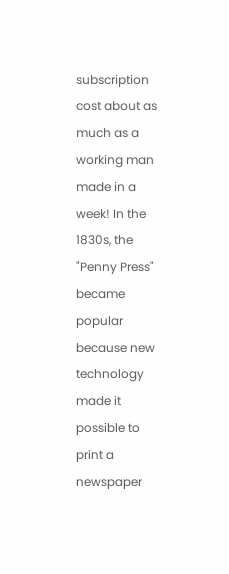subscription cost about as much as a working man made in a week! In the 1830s, the "Penny Press" became popular because new technology made it possible to print a newspaper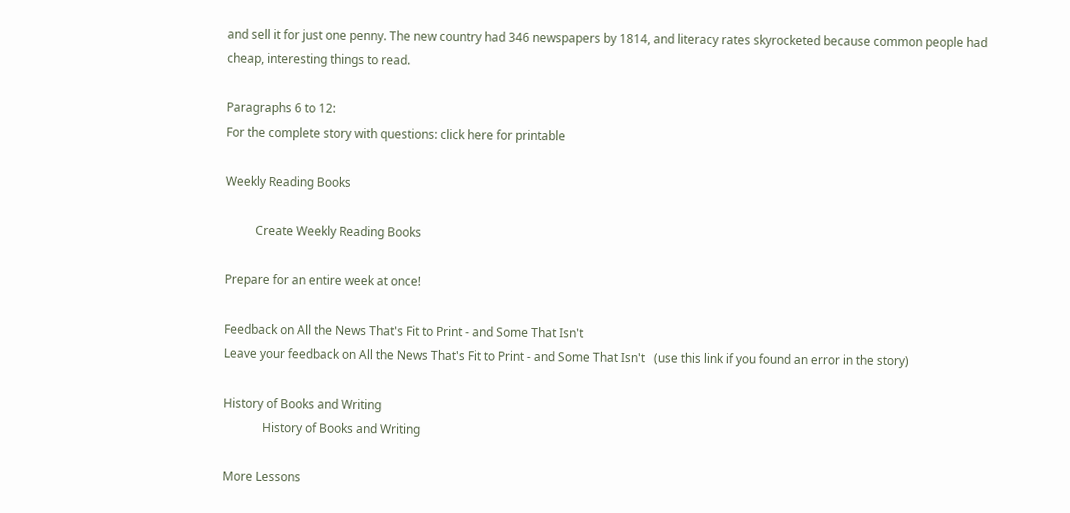and sell it for just one penny. The new country had 346 newspapers by 1814, and literacy rates skyrocketed because common people had cheap, interesting things to read.

Paragraphs 6 to 12:
For the complete story with questions: click here for printable

Weekly Reading Books

          Create Weekly Reading Books

Prepare for an entire week at once!

Feedback on All the News That's Fit to Print - and Some That Isn't
Leave your feedback on All the News That's Fit to Print - and Some That Isn't   (use this link if you found an error in the story)

History of Books and Writing
             History of Books and Writing

More Lessons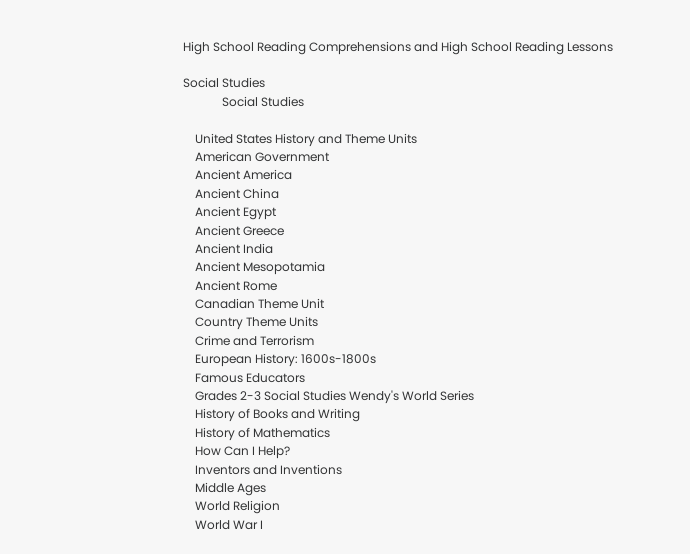High School Reading Comprehensions and High School Reading Lessons

Social Studies
             Social Studies

    United States History and Theme Units
    American Government
    Ancient America
    Ancient China
    Ancient Egypt
    Ancient Greece
    Ancient India
    Ancient Mesopotamia
    Ancient Rome
    Canadian Theme Unit
    Country Theme Units
    Crime and Terrorism
    European History: 1600s-1800s
    Famous Educators
    Grades 2-3 Social Studies Wendy's World Series
    History of Books and Writing
    History of Mathematics
    How Can I Help?
    Inventors and Inventions
    Middle Ages
    World Religion
    World War I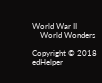World War II
    World Wonders

Copyright © 2018 edHelper